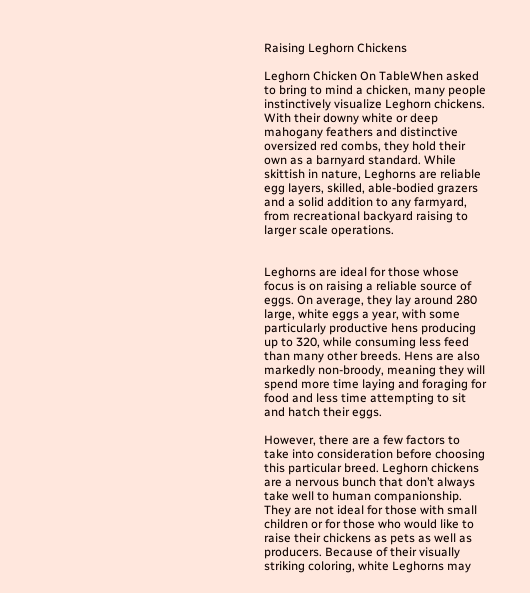Raising Leghorn Chickens

Leghorn Chicken On TableWhen asked to bring to mind a chicken, many people instinctively visualize Leghorn chickens. With their downy white or deep mahogany feathers and distinctive oversized red combs, they hold their own as a barnyard standard. While skittish in nature, Leghorns are reliable egg layers, skilled, able-bodied grazers and a solid addition to any farmyard, from recreational backyard raising to larger scale operations.


Leghorns are ideal for those whose focus is on raising a reliable source of eggs. On average, they lay around 280 large, white eggs a year, with some particularly productive hens producing up to 320, while consuming less feed than many other breeds. Hens are also markedly non-broody, meaning they will spend more time laying and foraging for food and less time attempting to sit and hatch their eggs.

However, there are a few factors to take into consideration before choosing this particular breed. Leghorn chickens are a nervous bunch that don’t always take well to human companionship. They are not ideal for those with small children or for those who would like to raise their chickens as pets as well as producers. Because of their visually striking coloring, white Leghorns may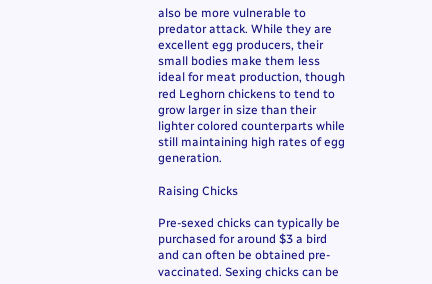also be more vulnerable to predator attack. While they are excellent egg producers, their small bodies make them less ideal for meat production, though red Leghorn chickens to tend to grow larger in size than their lighter colored counterparts while still maintaining high rates of egg generation.

Raising Chicks

Pre-sexed chicks can typically be purchased for around $3 a bird and can often be obtained pre-vaccinated. Sexing chicks can be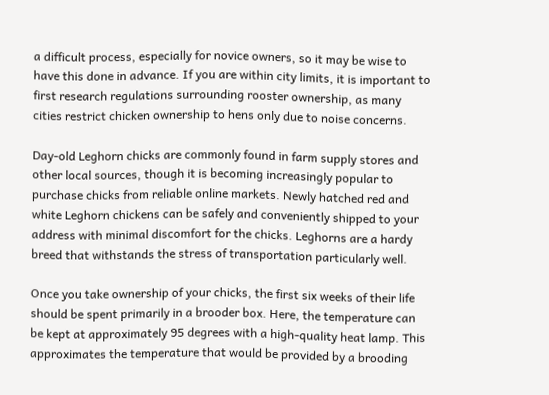a difficult process, especially for novice owners, so it may be wise to have this done in advance. If you are within city limits, it is important to first research regulations surrounding rooster ownership, as many cities restrict chicken ownership to hens only due to noise concerns.

Day-old Leghorn chicks are commonly found in farm supply stores and other local sources, though it is becoming increasingly popular to purchase chicks from reliable online markets. Newly hatched red and white Leghorn chickens can be safely and conveniently shipped to your address with minimal discomfort for the chicks. Leghorns are a hardy breed that withstands the stress of transportation particularly well.

Once you take ownership of your chicks, the first six weeks of their life should be spent primarily in a brooder box. Here, the temperature can be kept at approximately 95 degrees with a high-quality heat lamp. This approximates the temperature that would be provided by a brooding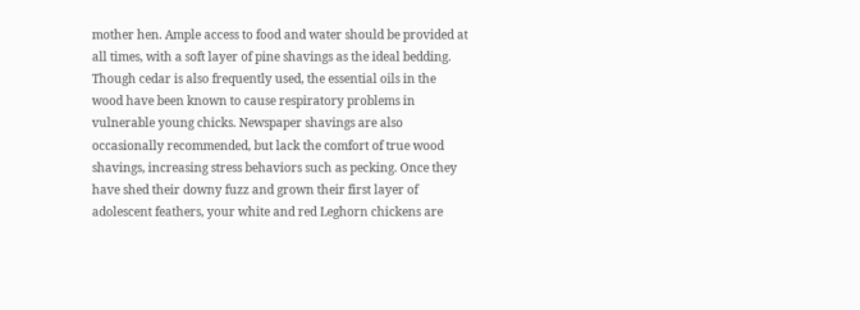mother hen. Ample access to food and water should be provided at all times, with a soft layer of pine shavings as the ideal bedding. Though cedar is also frequently used, the essential oils in the wood have been known to cause respiratory problems in vulnerable young chicks. Newspaper shavings are also occasionally recommended, but lack the comfort of true wood shavings, increasing stress behaviors such as pecking. Once they have shed their downy fuzz and grown their first layer of adolescent feathers, your white and red Leghorn chickens are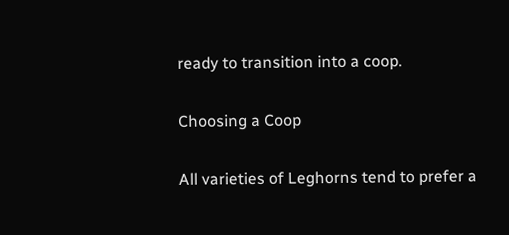ready to transition into a coop.

Choosing a Coop

All varieties of Leghorns tend to prefer a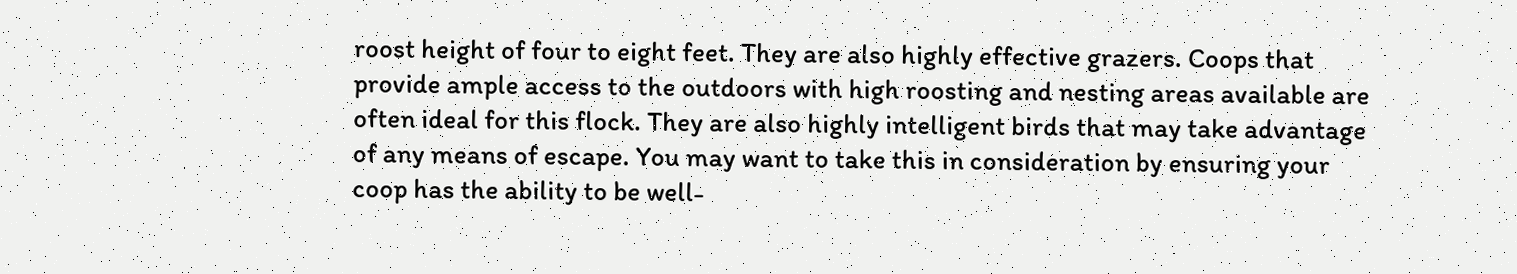roost height of four to eight feet. They are also highly effective grazers. Coops that provide ample access to the outdoors with high roosting and nesting areas available are often ideal for this flock. They are also highly intelligent birds that may take advantage of any means of escape. You may want to take this in consideration by ensuring your coop has the ability to be well-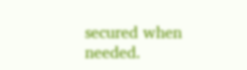secured when needed.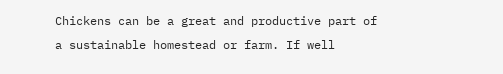Chickens can be a great and productive part of a sustainable homestead or farm. If well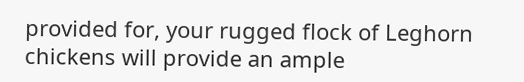provided for, your rugged flock of Leghorn chickens will provide an ample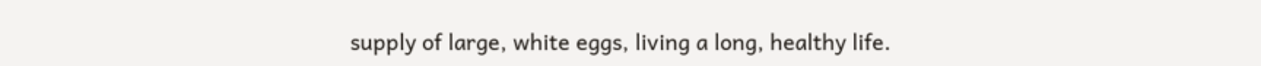supply of large, white eggs, living a long, healthy life.